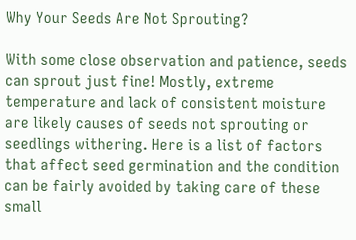Why Your Seeds Are Not Sprouting?

With some close observation and patience, seeds can sprout just fine! Mostly, extreme temperature and lack of consistent moisture are likely causes of seeds not sprouting or seedlings withering. Here is a list of factors that affect seed germination and the condition can be fairly avoided by taking care of these small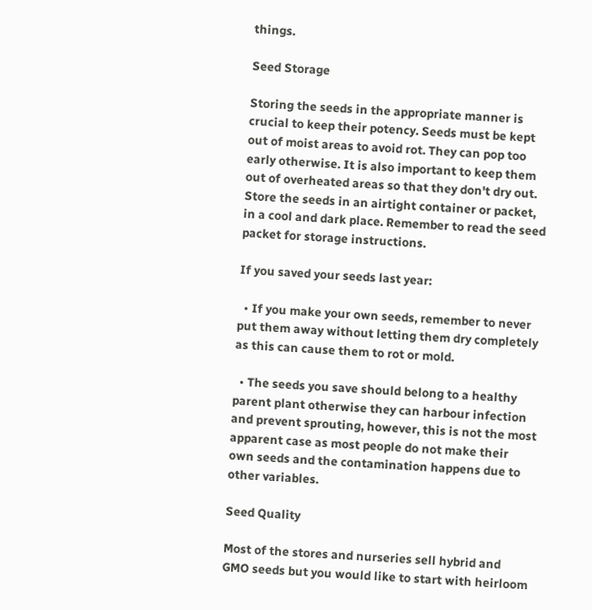things.

Seed Storage

Storing the seeds in the appropriate manner is crucial to keep their potency. Seeds must be kept out of moist areas to avoid rot. They can pop too early otherwise. It is also important to keep them out of overheated areas so that they don't dry out. Store the seeds in an airtight container or packet, in a cool and dark place. Remember to read the seed packet for storage instructions.

If you saved your seeds last year:

  • If you make your own seeds, remember to never put them away without letting them dry completely as this can cause them to rot or mold.

  • The seeds you save should belong to a healthy parent plant otherwise they can harbour infection and prevent sprouting, however, this is not the most apparent case as most people do not make their own seeds and the contamination happens due to other variables.

Seed Quality

Most of the stores and nurseries sell hybrid and GMO seeds but you would like to start with heirloom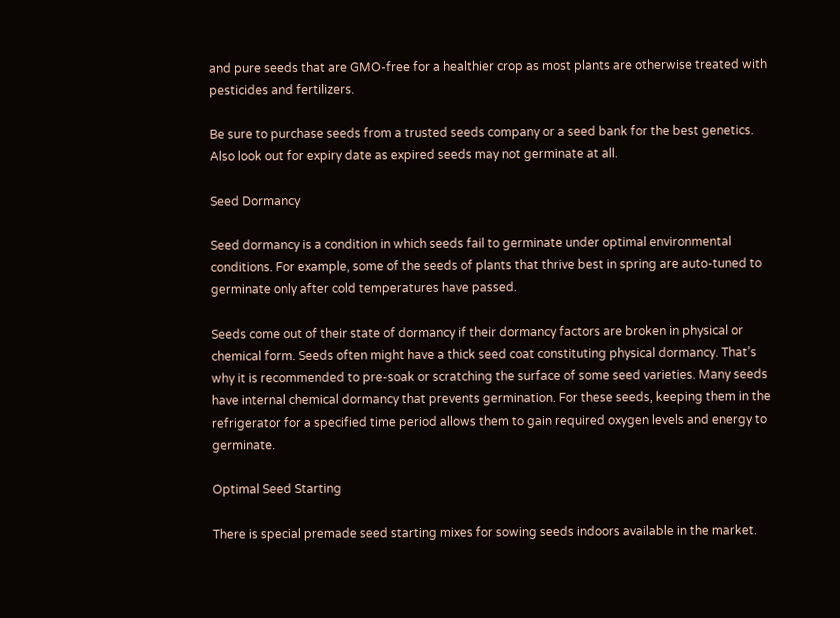and pure seeds that are GMO-free for a healthier crop as most plants are otherwise treated with pesticides and fertilizers.

Be sure to purchase seeds from a trusted seeds company or a seed bank for the best genetics. Also look out for expiry date as expired seeds may not germinate at all.

Seed Dormancy

Seed dormancy is a condition in which seeds fail to germinate under optimal environmental conditions. For example, some of the seeds of plants that thrive best in spring are auto-tuned to germinate only after cold temperatures have passed.

Seeds come out of their state of dormancy if their dormancy factors are broken in physical or chemical form. Seeds often might have a thick seed coat constituting physical dormancy. That’s why it is recommended to pre-soak or scratching the surface of some seed varieties. Many seeds have internal chemical dormancy that prevents germination. For these seeds, keeping them in the refrigerator for a specified time period allows them to gain required oxygen levels and energy to germinate.

Optimal Seed Starting

There is special premade seed starting mixes for sowing seeds indoors available in the market.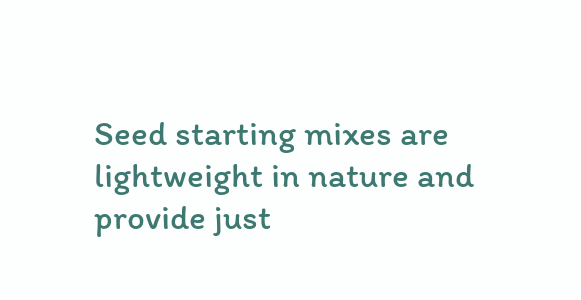Seed starting mixes are lightweight in nature and provide just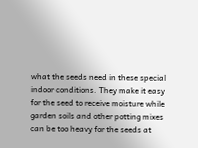what the seeds need in these special indoor conditions. They make it easy for the seed to receive moisture while garden soils and other potting mixes can be too heavy for the seeds at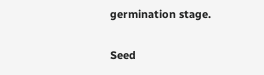germination stage.

Seed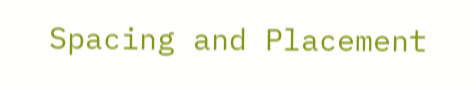Spacing and Placement